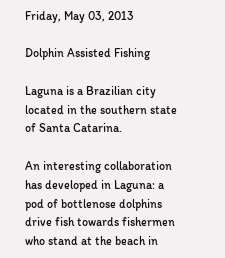Friday, May 03, 2013

Dolphin Assisted Fishing

Laguna is a Brazilian city located in the southern state of Santa Catarina.

An interesting collaboration has developed in Laguna: a pod of bottlenose dolphins drive fish towards fishermen who stand at the beach in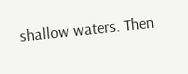shallow waters. Then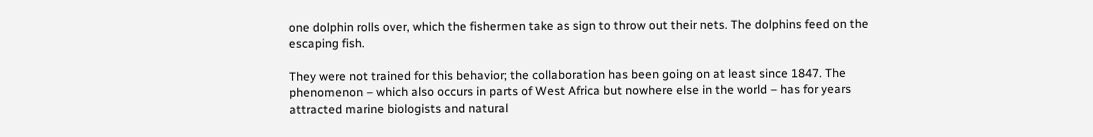one dolphin rolls over, which the fishermen take as sign to throw out their nets. The dolphins feed on the escaping fish.

They were not trained for this behavior; the collaboration has been going on at least since 1847. The phenomenon – which also occurs in parts of West Africa but nowhere else in the world – has for years attracted marine biologists and natural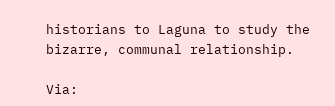historians to Laguna to study the bizarre, communal relationship.

Via: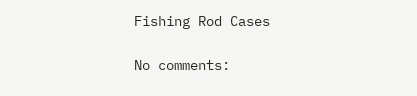Fishing Rod Cases

No comments: